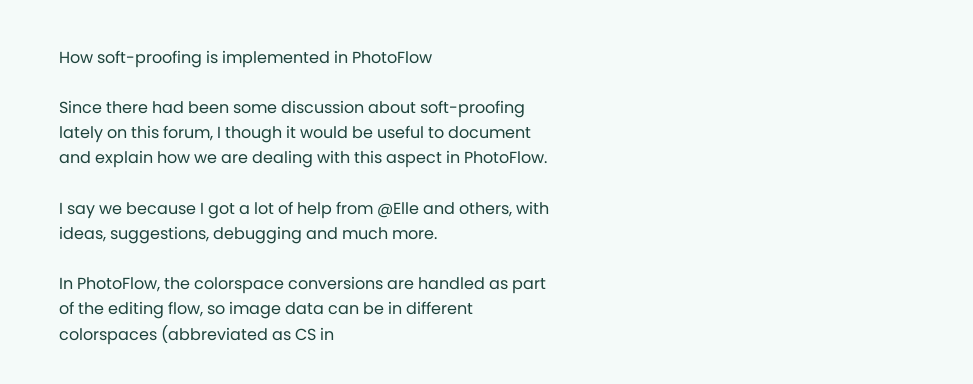How soft-proofing is implemented in PhotoFlow

Since there had been some discussion about soft-proofing lately on this forum, I though it would be useful to document and explain how we are dealing with this aspect in PhotoFlow.

I say we because I got a lot of help from @Elle and others, with ideas, suggestions, debugging and much more.

In PhotoFlow, the colorspace conversions are handled as part of the editing flow, so image data can be in different colorspaces (abbreviated as CS in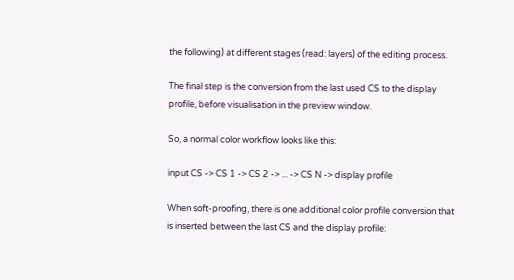the following) at different stages (read: layers) of the editing process.

The final step is the conversion from the last used CS to the display profile, before visualisation in the preview window.

So, a normal color workflow looks like this:

input CS -> CS 1 -> CS 2 -> ... -> CS N -> display profile

When soft-proofing, there is one additional color profile conversion that is inserted between the last CS and the display profile: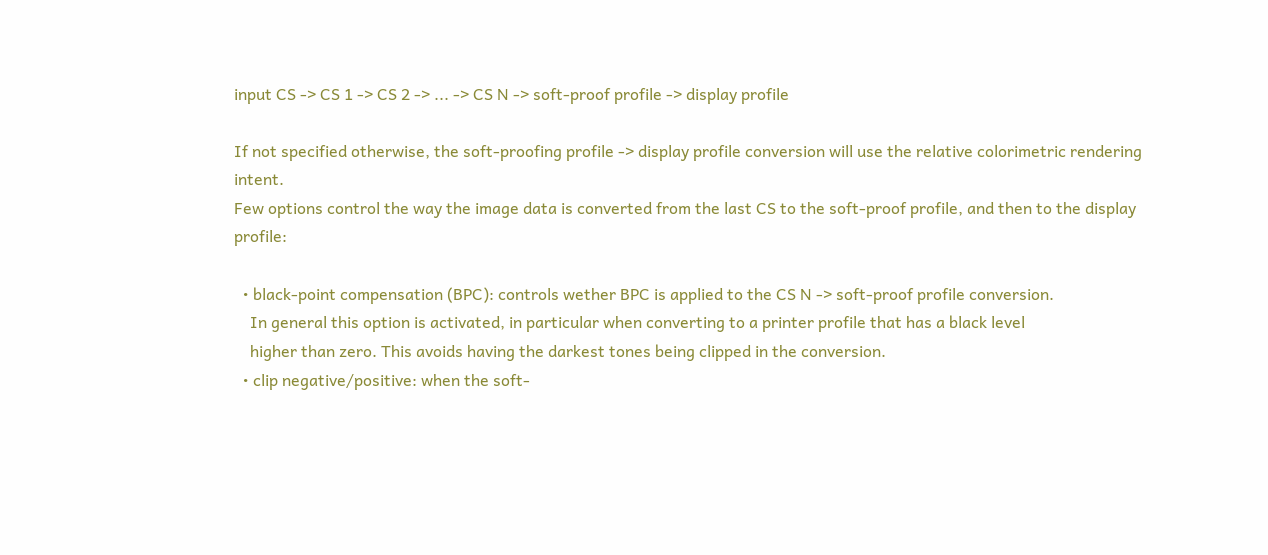input CS -> CS 1 -> CS 2 -> ... -> CS N -> soft-proof profile -> display profile

If not specified otherwise, the soft-proofing profile -> display profile conversion will use the relative colorimetric rendering intent.
Few options control the way the image data is converted from the last CS to the soft-proof profile, and then to the display profile:

  • black-point compensation (BPC): controls wether BPC is applied to the CS N -> soft-proof profile conversion.
    In general this option is activated, in particular when converting to a printer profile that has a black level
    higher than zero. This avoids having the darkest tones being clipped in the conversion.
  • clip negative/positive: when the soft-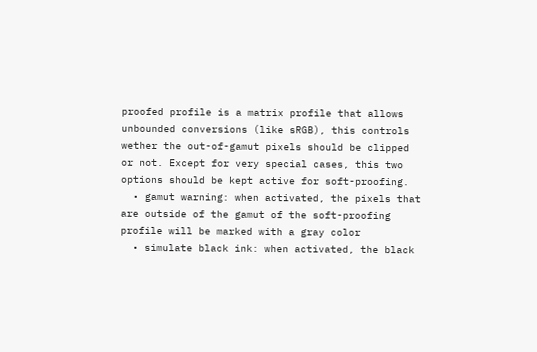proofed profile is a matrix profile that allows unbounded conversions (like sRGB), this controls wether the out-of-gamut pixels should be clipped or not. Except for very special cases, this two options should be kept active for soft-proofing.
  • gamut warning: when activated, the pixels that are outside of the gamut of the soft-proofing profile will be marked with a gray color
  • simulate black ink: when activated, the black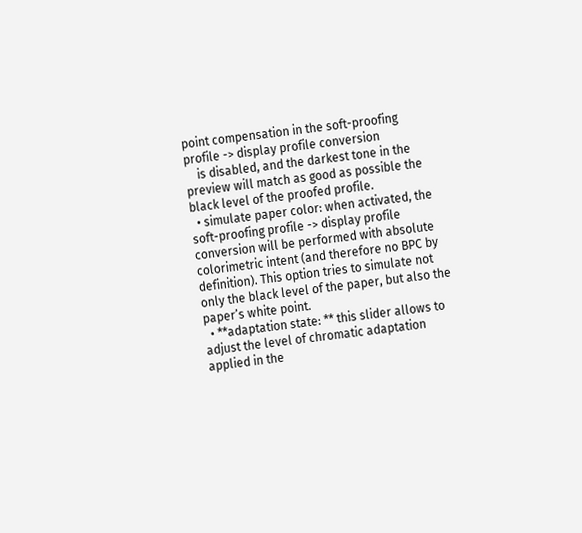point compensation in the soft-proofing profile -> display profile conversion
    is disabled, and the darkest tone in the preview will match as good as possible the black level of the proofed profile.
  • simulate paper color: when activated, the soft-proofing profile -> display profile conversion will be performed with absolute colorimetric intent (and therefore no BPC by definition). This option tries to simulate not only the black level of the paper, but also the paper’s white point.
  • **adaptation state: ** this slider allows to adjust the level of chromatic adaptation applied in the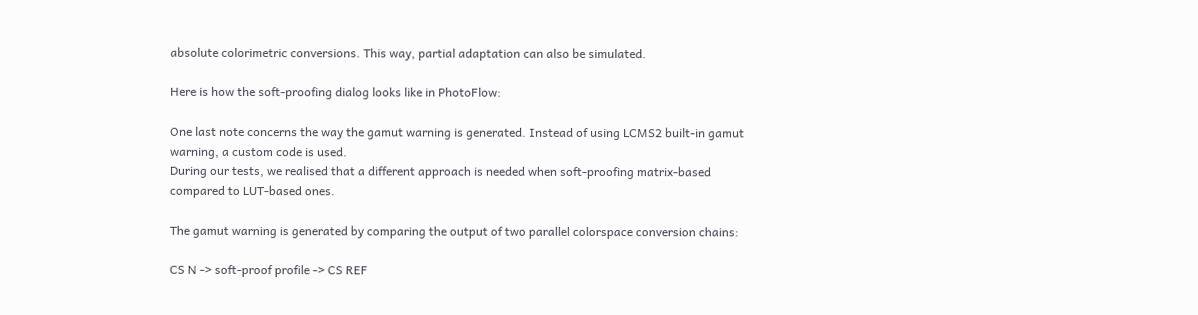absolute colorimetric conversions. This way, partial adaptation can also be simulated.

Here is how the soft-proofing dialog looks like in PhotoFlow:

One last note concerns the way the gamut warning is generated. Instead of using LCMS2 built-in gamut warning, a custom code is used.
During our tests, we realised that a different approach is needed when soft-proofing matrix-based compared to LUT-based ones.

The gamut warning is generated by comparing the output of two parallel colorspace conversion chains:

CS N -> soft-proof profile -> CS REF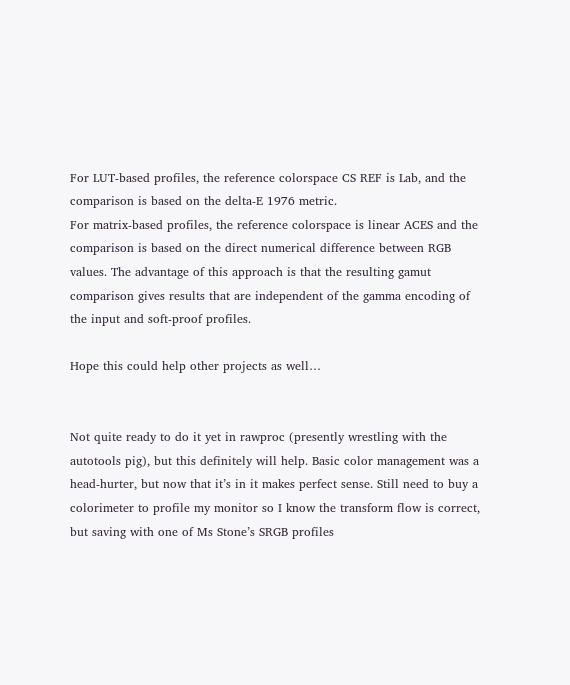For LUT-based profiles, the reference colorspace CS REF is Lab, and the comparison is based on the delta-E 1976 metric.
For matrix-based profiles, the reference colorspace is linear ACES and the comparison is based on the direct numerical difference between RGB values. The advantage of this approach is that the resulting gamut comparison gives results that are independent of the gamma encoding of the input and soft-proof profiles.

Hope this could help other projects as well…


Not quite ready to do it yet in rawproc (presently wrestling with the autotools pig), but this definitely will help. Basic color management was a head-hurter, but now that it’s in it makes perfect sense. Still need to buy a colorimeter to profile my monitor so I know the transform flow is correct, but saving with one of Ms Stone’s SRGB profiles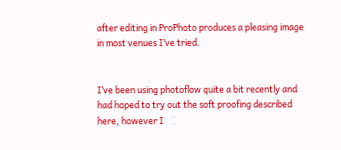after editing in ProPhoto produces a pleasing image in most venues I’ve tried.


I’ve been using photoflow quite a bit recently and had hoped to try out the soft proofing described here, however I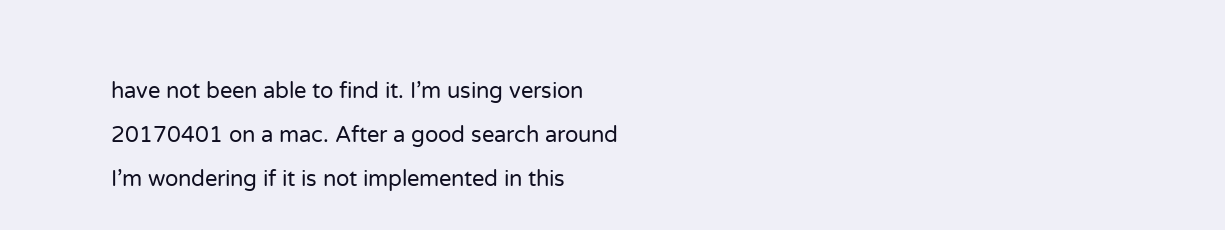have not been able to find it. I’m using version 20170401 on a mac. After a good search around I’m wondering if it is not implemented in this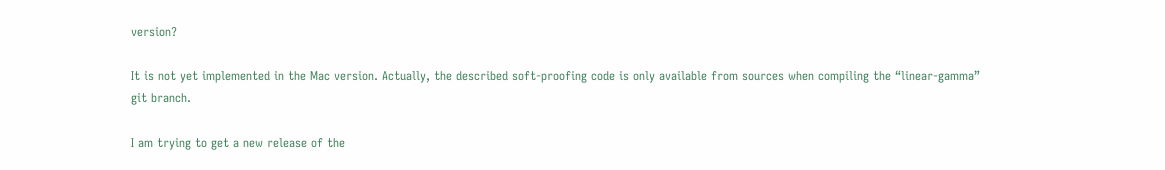version?

It is not yet implemented in the Mac version. Actually, the described soft-proofing code is only available from sources when compiling the “linear-gamma” git branch.

I am trying to get a new release of the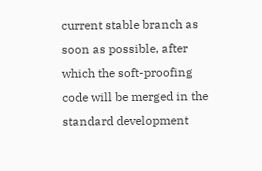current stable branch as soon as possible, after which the soft-proofing code will be merged in the standard development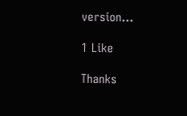version…

1 Like

Thanks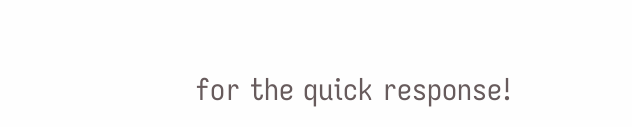for the quick response!